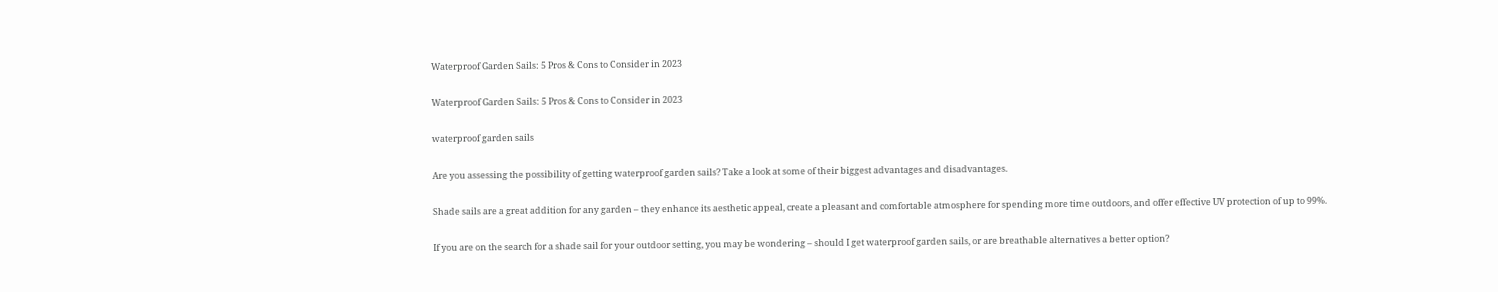Waterproof Garden Sails: 5 Pros & Cons to Consider in 2023

Waterproof Garden Sails: 5 Pros & Cons to Consider in 2023

waterproof garden sails

Are you assessing the possibility of getting waterproof garden sails? Take a look at some of their biggest advantages and disadvantages.

Shade sails are a great addition for any garden – they enhance its aesthetic appeal, create a pleasant and comfortable atmosphere for spending more time outdoors, and offer effective UV protection of up to 99%.

If you are on the search for a shade sail for your outdoor setting, you may be wondering – should I get waterproof garden sails, or are breathable alternatives a better option?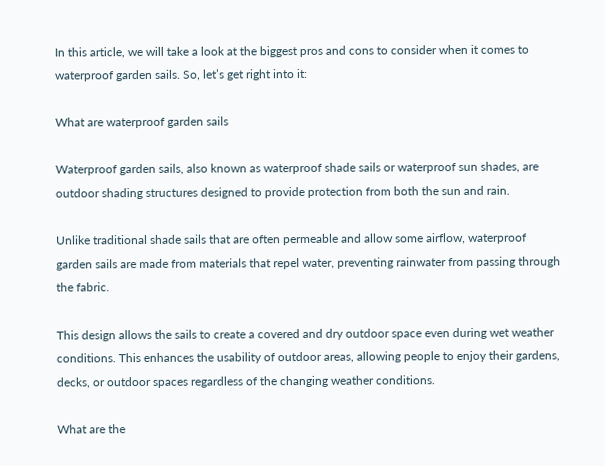In this article, we will take a look at the biggest pros and cons to consider when it comes to waterproof garden sails. So, let’s get right into it:

What are waterproof garden sails

Waterproof garden sails, also known as waterproof shade sails or waterproof sun shades, are outdoor shading structures designed to provide protection from both the sun and rain.

Unlike traditional shade sails that are often permeable and allow some airflow, waterproof garden sails are made from materials that repel water, preventing rainwater from passing through the fabric.

This design allows the sails to create a covered and dry outdoor space even during wet weather conditions. This enhances the usability of outdoor areas, allowing people to enjoy their gardens, decks, or outdoor spaces regardless of the changing weather conditions.

What are the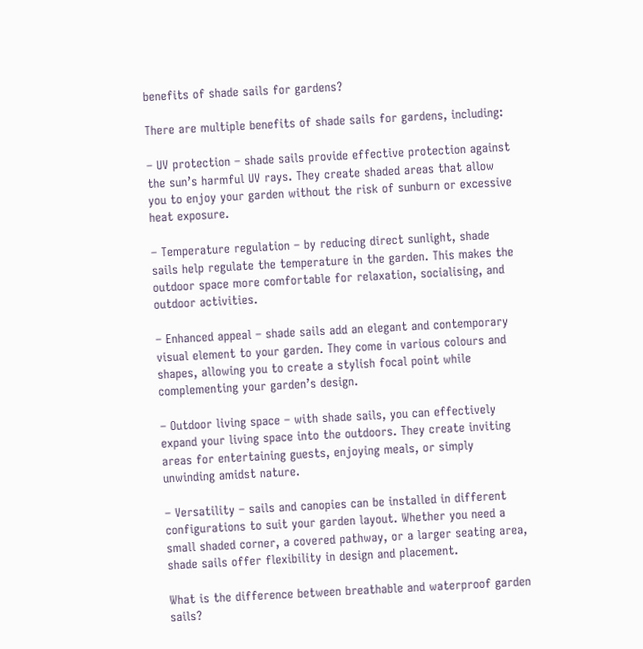benefits of shade sails for gardens?

There are multiple benefits of shade sails for gardens, including:

– UV protection – shade sails provide effective protection against the sun’s harmful UV rays. They create shaded areas that allow you to enjoy your garden without the risk of sunburn or excessive heat exposure.

– Temperature regulation – by reducing direct sunlight, shade sails help regulate the temperature in the garden. This makes the outdoor space more comfortable for relaxation, socialising, and outdoor activities.

– Enhanced appeal – shade sails add an elegant and contemporary visual element to your garden. They come in various colours and shapes, allowing you to create a stylish focal point while complementing your garden’s design.

– Outdoor living space – with shade sails, you can effectively expand your living space into the outdoors. They create inviting areas for entertaining guests, enjoying meals, or simply unwinding amidst nature.

– Versatility – sails and canopies can be installed in different configurations to suit your garden layout. Whether you need a small shaded corner, a covered pathway, or a larger seating area, shade sails offer flexibility in design and placement.

What is the difference between breathable and waterproof garden sails?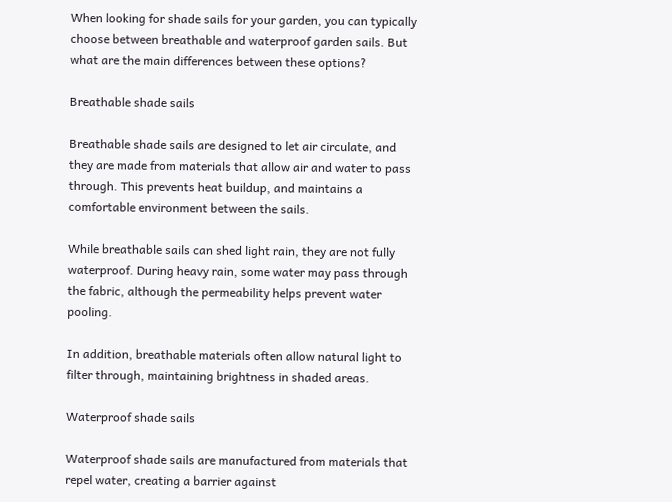When looking for shade sails for your garden, you can typically choose between breathable and waterproof garden sails. But what are the main differences between these options?

Breathable shade sails

Breathable shade sails are designed to let air circulate, and they are made from materials that allow air and water to pass through. This prevents heat buildup, and maintains a comfortable environment between the sails.

While breathable sails can shed light rain, they are not fully waterproof. During heavy rain, some water may pass through the fabric, although the permeability helps prevent water pooling.

In addition, breathable materials often allow natural light to filter through, maintaining brightness in shaded areas.

Waterproof shade sails

Waterproof shade sails are manufactured from materials that repel water, creating a barrier against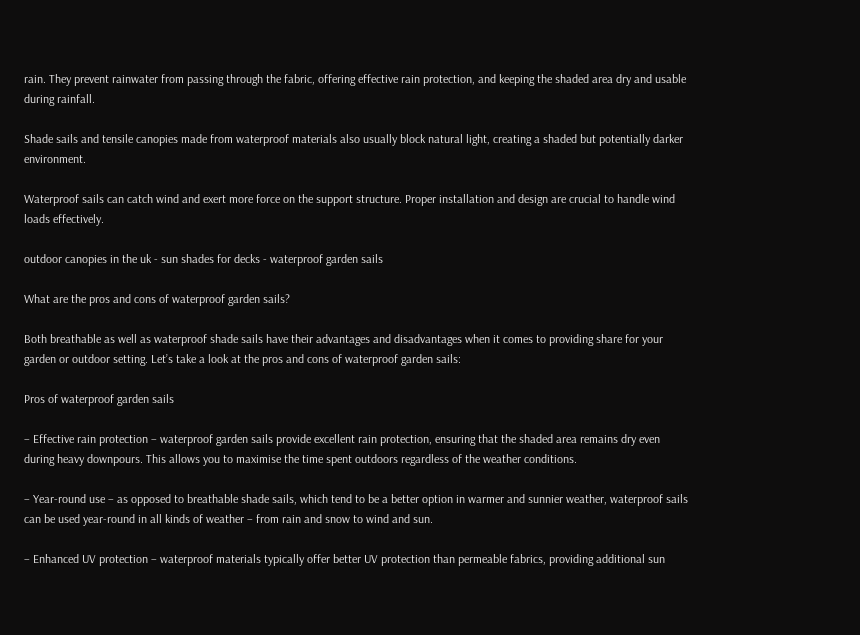rain. They prevent rainwater from passing through the fabric, offering effective rain protection, and keeping the shaded area dry and usable during rainfall.

Shade sails and tensile canopies made from waterproof materials also usually block natural light, creating a shaded but potentially darker environment.

Waterproof sails can catch wind and exert more force on the support structure. Proper installation and design are crucial to handle wind loads effectively.

outdoor canopies in the uk - sun shades for decks - waterproof garden sails

What are the pros and cons of waterproof garden sails?

Both breathable as well as waterproof shade sails have their advantages and disadvantages when it comes to providing share for your garden or outdoor setting. Let’s take a look at the pros and cons of waterproof garden sails:

Pros of waterproof garden sails

– Effective rain protection – waterproof garden sails provide excellent rain protection, ensuring that the shaded area remains dry even during heavy downpours. This allows you to maximise the time spent outdoors regardless of the weather conditions.

– Year-round use – as opposed to breathable shade sails, which tend to be a better option in warmer and sunnier weather, waterproof sails can be used year-round in all kinds of weather – from rain and snow to wind and sun.

– Enhanced UV protection – waterproof materials typically offer better UV protection than permeable fabrics, providing additional sun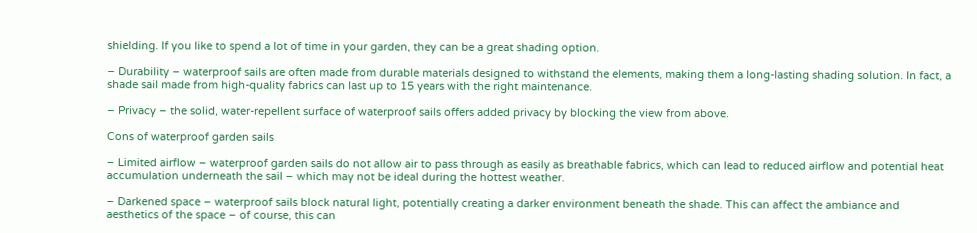shielding. If you like to spend a lot of time in your garden, they can be a great shading option.

– Durability – waterproof sails are often made from durable materials designed to withstand the elements, making them a long-lasting shading solution. In fact, a shade sail made from high-quality fabrics can last up to 15 years with the right maintenance.

– Privacy – the solid, water-repellent surface of waterproof sails offers added privacy by blocking the view from above.

Cons of waterproof garden sails

– Limited airflow – waterproof garden sails do not allow air to pass through as easily as breathable fabrics, which can lead to reduced airflow and potential heat accumulation underneath the sail – which may not be ideal during the hottest weather.

– Darkened space – waterproof sails block natural light, potentially creating a darker environment beneath the shade. This can affect the ambiance and aesthetics of the space – of course, this can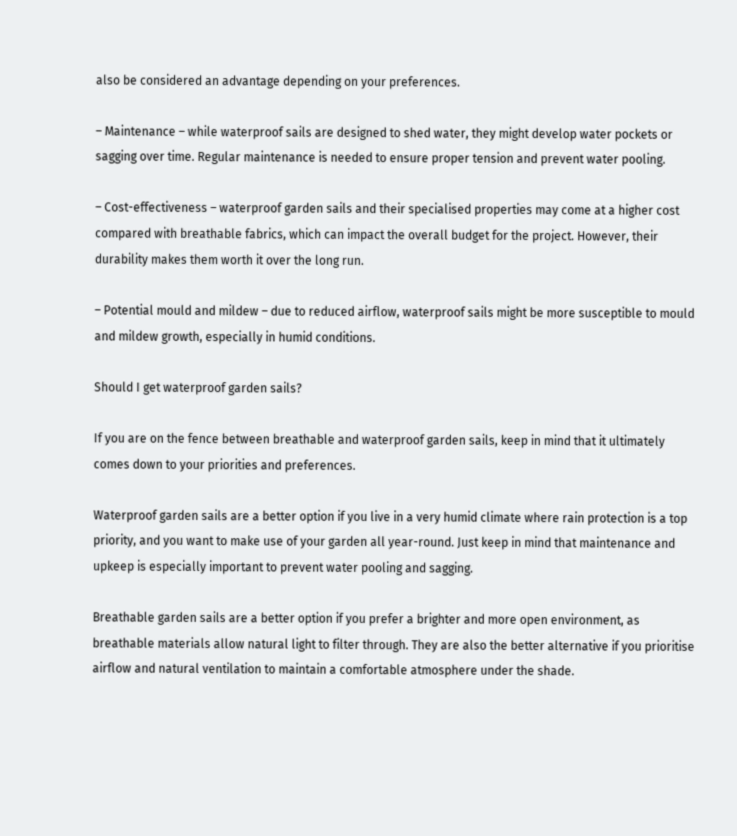also be considered an advantage depending on your preferences.

– Maintenance – while waterproof sails are designed to shed water, they might develop water pockets or sagging over time. Regular maintenance is needed to ensure proper tension and prevent water pooling.

– Cost-effectiveness – waterproof garden sails and their specialised properties may come at a higher cost compared with breathable fabrics, which can impact the overall budget for the project. However, their durability makes them worth it over the long run.

– Potential mould and mildew – due to reduced airflow, waterproof sails might be more susceptible to mould and mildew growth, especially in humid conditions.

Should I get waterproof garden sails?

If you are on the fence between breathable and waterproof garden sails, keep in mind that it ultimately comes down to your priorities and preferences.

Waterproof garden sails are a better option if you live in a very humid climate where rain protection is a top priority, and you want to make use of your garden all year-round. Just keep in mind that maintenance and upkeep is especially important to prevent water pooling and sagging.

Breathable garden sails are a better option if you prefer a brighter and more open environment, as breathable materials allow natural light to filter through. They are also the better alternative if you prioritise airflow and natural ventilation to maintain a comfortable atmosphere under the shade.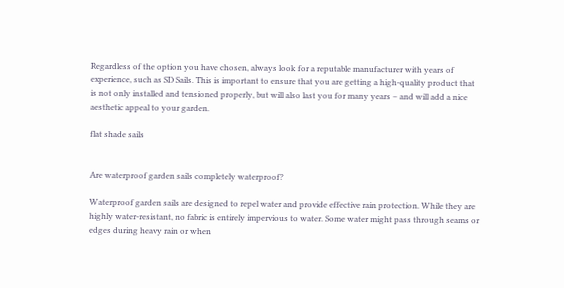Regardless of the option you have chosen, always look for a reputable manufacturer with years of experience, such as SD Sails. This is important to ensure that you are getting a high-quality product that is not only installed and tensioned properly, but will also last you for many years – and will add a nice aesthetic appeal to your garden.

flat shade sails


Are waterproof garden sails completely waterproof?

Waterproof garden sails are designed to repel water and provide effective rain protection. While they are highly water-resistant, no fabric is entirely impervious to water. Some water might pass through seams or edges during heavy rain or when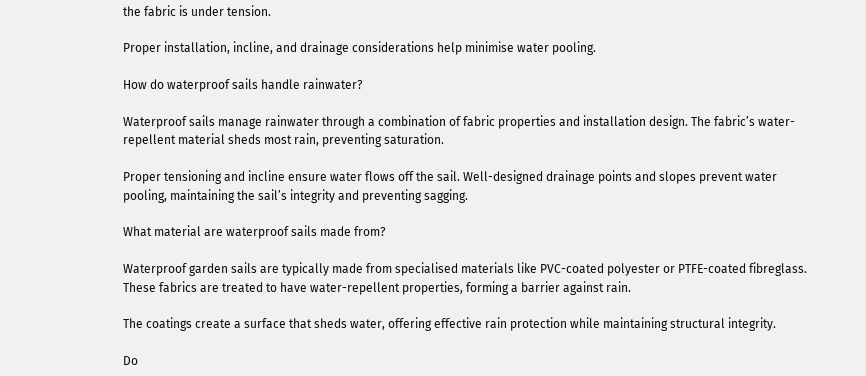the fabric is under tension.

Proper installation, incline, and drainage considerations help minimise water pooling.

How do waterproof sails handle rainwater?

Waterproof sails manage rainwater through a combination of fabric properties and installation design. The fabric’s water-repellent material sheds most rain, preventing saturation.

Proper tensioning and incline ensure water flows off the sail. Well-designed drainage points and slopes prevent water pooling, maintaining the sail’s integrity and preventing sagging.

What material are waterproof sails made from?

Waterproof garden sails are typically made from specialised materials like PVC-coated polyester or PTFE-coated fibreglass. These fabrics are treated to have water-repellent properties, forming a barrier against rain.

The coatings create a surface that sheds water, offering effective rain protection while maintaining structural integrity.

Do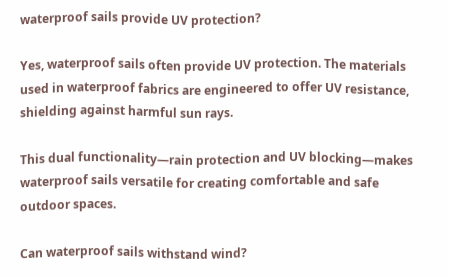waterproof sails provide UV protection?

Yes, waterproof sails often provide UV protection. The materials used in waterproof fabrics are engineered to offer UV resistance, shielding against harmful sun rays.

This dual functionality—rain protection and UV blocking—makes waterproof sails versatile for creating comfortable and safe outdoor spaces.

Can waterproof sails withstand wind?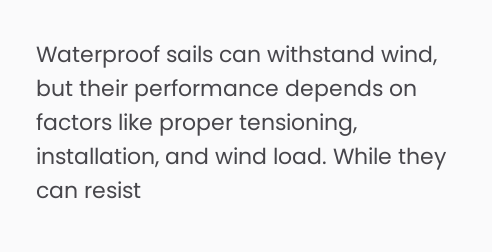Waterproof sails can withstand wind, but their performance depends on factors like proper tensioning, installation, and wind load. While they can resist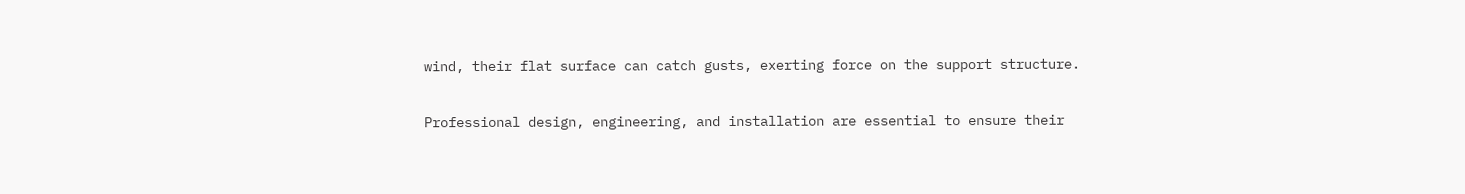wind, their flat surface can catch gusts, exerting force on the support structure.

Professional design, engineering, and installation are essential to ensure their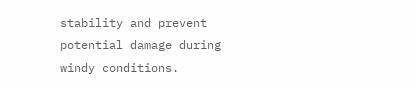stability and prevent potential damage during windy conditions.